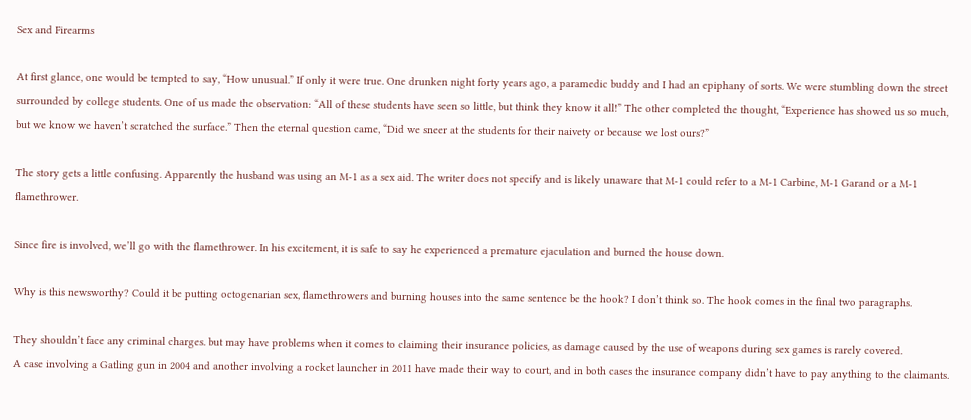Sex and Firearms

At first glance, one would be tempted to say, “How unusual.” If only it were true. One drunken night forty years ago, a paramedic buddy and I had an epiphany of sorts. We were stumbling down the street surrounded by college students. One of us made the observation: “All of these students have seen so little, but think they know it all!” The other completed the thought, “Experience has showed us so much, but we know we haven’t scratched the surface.” Then the eternal question came, “Did we sneer at the students for their naivety or because we lost ours?”

The story gets a little confusing. Apparently the husband was using an M-1 as a sex aid. The writer does not specify and is likely unaware that M-1 could refer to a M-1 Carbine, M-1 Garand or a M-1 flamethrower.

Since fire is involved, we’ll go with the flamethrower. In his excitement, it is safe to say he experienced a premature ejaculation and burned the house down.

Why is this newsworthy? Could it be putting octogenarian sex, flamethrowers and burning houses into the same sentence be the hook? I don’t think so. The hook comes in the final two paragraphs.

They shouldn’t face any criminal charges. but may have problems when it comes to claiming their insurance policies, as damage caused by the use of weapons during sex games is rarely covered.
A case involving a Gatling gun in 2004 and another involving a rocket launcher in 2011 have made their way to court, and in both cases the insurance company didn’t have to pay anything to the claimants.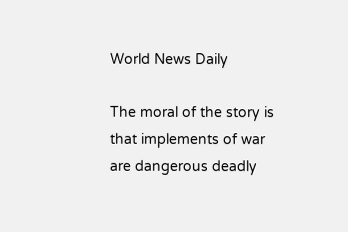World News Daily

The moral of the story is that implements of war are dangerous deadly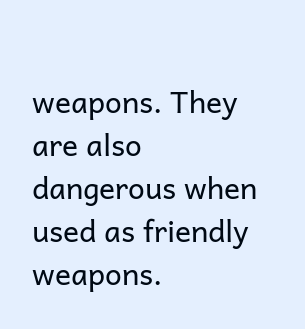weapons. They are also dangerous when used as friendly weapons.